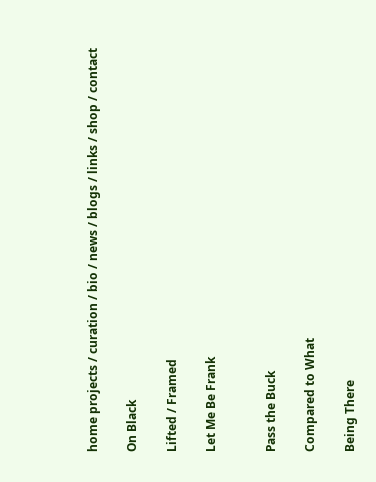home projects / curation / bio / news / blogs / links / shop / contact

On Black

Lifted / Framed

Let Me Be Frank


Pass the Buck

Compared to What

Being There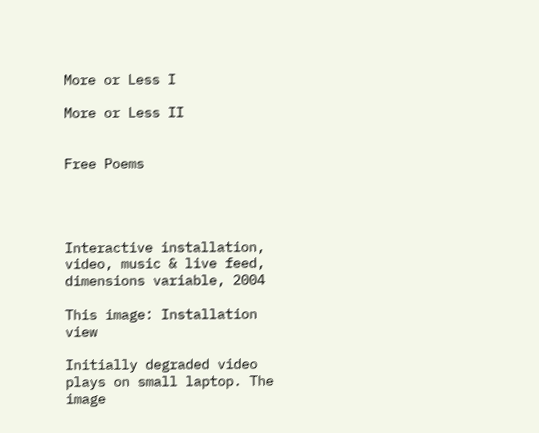More or Less I

More or Less II


Free Poems




Interactive installation, video, music & live feed, dimensions variable, 2004

This image: Installation view

Initially degraded video plays on small laptop. The image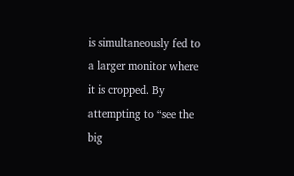is simultaneously fed to a larger monitor where it is cropped. By attempting to “see the big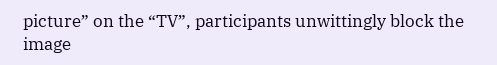picture” on the “TV”, participants unwittingly block the image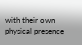with their own physical presence